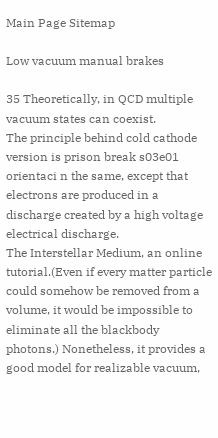Main Page Sitemap

Low vacuum manual brakes

35 Theoretically, in QCD multiple vacuum states can coexist.
The principle behind cold cathode version is prison break s03e01 orientaci n the same, except that electrons are produced in a discharge created by a high voltage electrical discharge.
The Interstellar Medium, an online tutorial.(Even if every matter particle could somehow be removed from a volume, it would be impossible to eliminate all the blackbody photons.) Nonetheless, it provides a good model for realizable vacuum,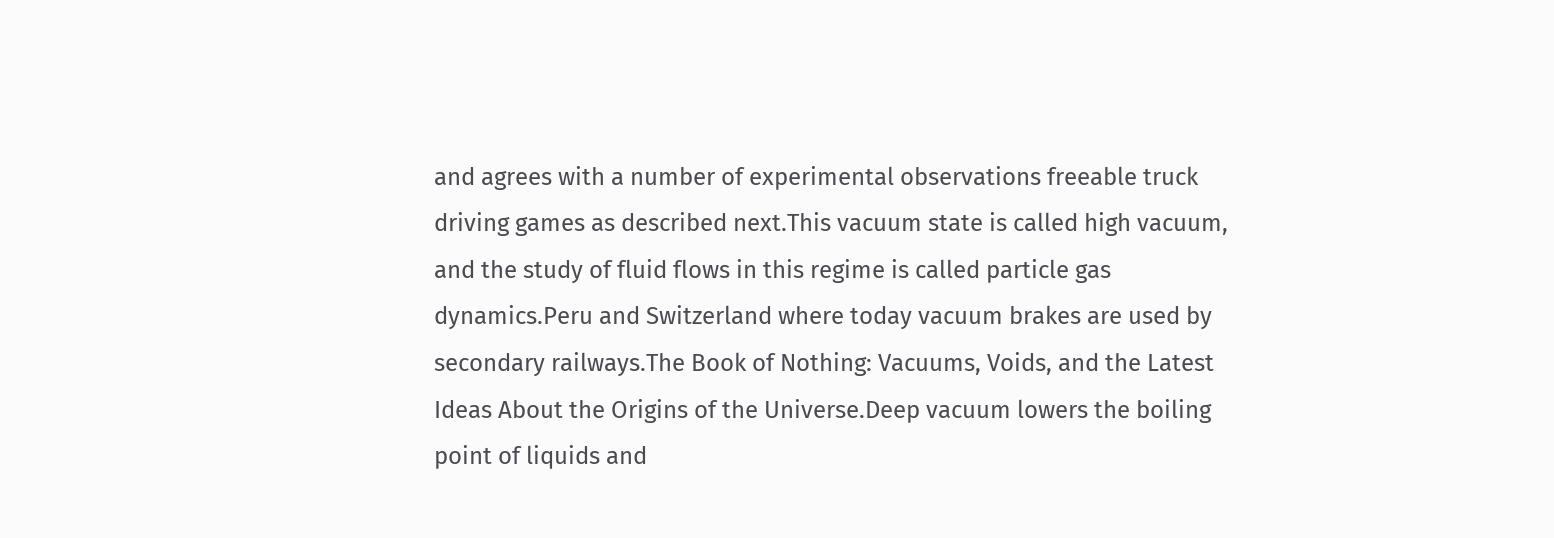and agrees with a number of experimental observations freeable truck driving games as described next.This vacuum state is called high vacuum, and the study of fluid flows in this regime is called particle gas dynamics.Peru and Switzerland where today vacuum brakes are used by secondary railways.The Book of Nothing: Vacuums, Voids, and the Latest Ideas About the Origins of the Universe.Deep vacuum lowers the boiling point of liquids and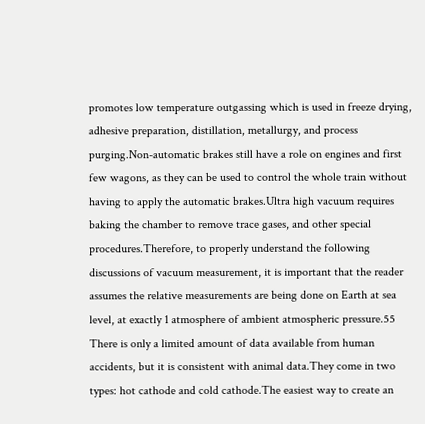promotes low temperature outgassing which is used in freeze drying, adhesive preparation, distillation, metallurgy, and process purging.Non-automatic brakes still have a role on engines and first few wagons, as they can be used to control the whole train without having to apply the automatic brakes.Ultra high vacuum requires baking the chamber to remove trace gases, and other special procedures.Therefore, to properly understand the following discussions of vacuum measurement, it is important that the reader assumes the relative measurements are being done on Earth at sea level, at exactly 1 atmosphere of ambient atmospheric pressure.55 There is only a limited amount of data available from human accidents, but it is consistent with animal data.They come in two types: hot cathode and cold cathode.The easiest way to create an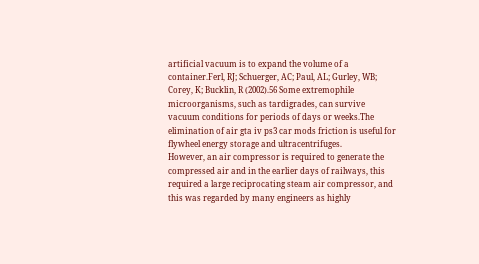artificial vacuum is to expand the volume of a container.Ferl, RJ; Schuerger, AC; Paul, AL; Gurley, WB; Corey, K; Bucklin, R (2002).56 Some extremophile microorganisms, such as tardigrades, can survive vacuum conditions for periods of days or weeks.The elimination of air gta iv ps3 car mods friction is useful for flywheel energy storage and ultracentrifuges.
However, an air compressor is required to generate the compressed air and in the earlier days of railways, this required a large reciprocating steam air compressor, and this was regarded by many engineers as highly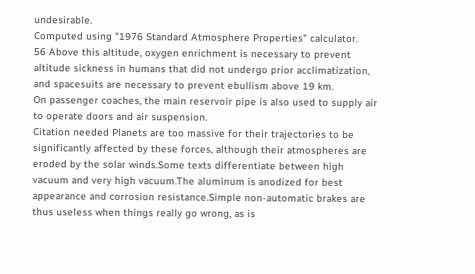undesirable.
Computed using "1976 Standard Atmosphere Properties" calculator.
56 Above this altitude, oxygen enrichment is necessary to prevent altitude sickness in humans that did not undergo prior acclimatization, and spacesuits are necessary to prevent ebullism above 19 km.
On passenger coaches, the main reservoir pipe is also used to supply air to operate doors and air suspension.
Citation needed Planets are too massive for their trajectories to be significantly affected by these forces, although their atmospheres are eroded by the solar winds.Some texts differentiate between high vacuum and very high vacuum.The aluminum is anodized for best appearance and corrosion resistance.Simple non-automatic brakes are thus useless when things really go wrong, as is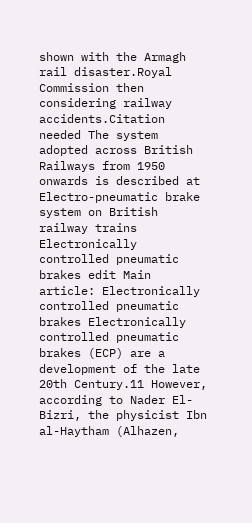shown with the Armagh rail disaster.Royal Commission then considering railway accidents.Citation needed The system adopted across British Railways from 1950 onwards is described at Electro-pneumatic brake system on British railway trains Electronically controlled pneumatic brakes edit Main article: Electronically controlled pneumatic brakes Electronically controlled pneumatic brakes (ECP) are a development of the late 20th Century.11 However, according to Nader El-Bizri, the physicist Ibn al-Haytham (Alhazen,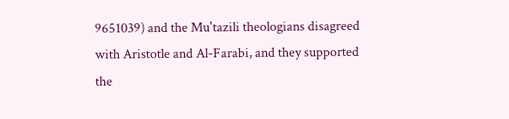9651039) and the Mu'tazili theologians disagreed with Aristotle and Al-Farabi, and they supported the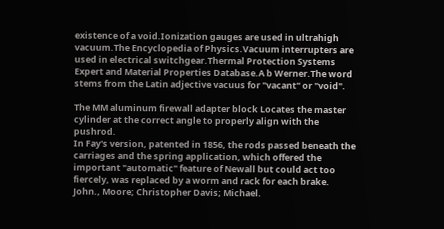existence of a void.Ionization gauges are used in ultrahigh vacuum.The Encyclopedia of Physics.Vacuum interrupters are used in electrical switchgear.Thermal Protection Systems Expert and Material Properties Database.A b Werner.The word stems from the Latin adjective vacuus for "vacant" or "void".

The MM aluminum firewall adapter block Locates the master cylinder at the correct angle to properly align with the pushrod.
In Fay's version, patented in 1856, the rods passed beneath the carriages and the spring application, which offered the important "automatic" feature of Newall but could act too fiercely, was replaced by a worm and rack for each brake.
John., Moore; Christopher Davis; Michael.